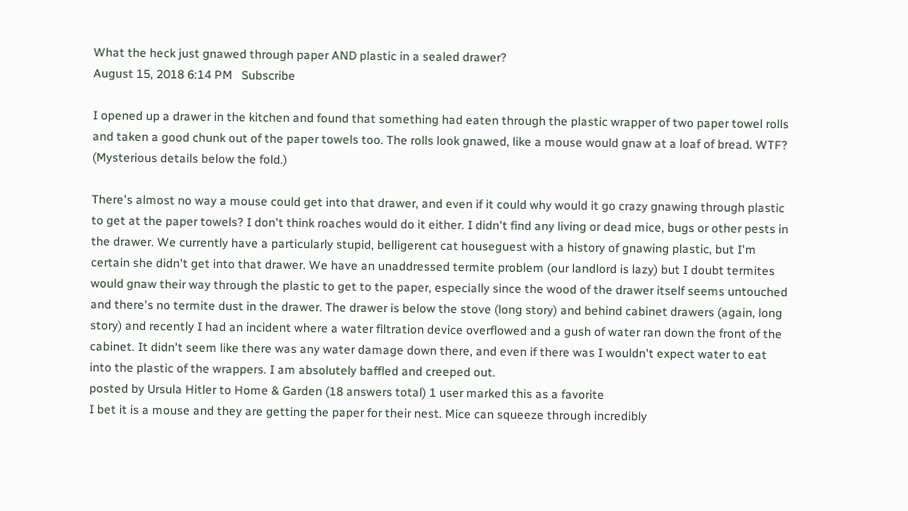What the heck just gnawed through paper AND plastic in a sealed drawer?
August 15, 2018 6:14 PM   Subscribe

I opened up a drawer in the kitchen and found that something had eaten through the plastic wrapper of two paper towel rolls and taken a good chunk out of the paper towels too. The rolls look gnawed, like a mouse would gnaw at a loaf of bread. WTF? (Mysterious details below the fold.)

There's almost no way a mouse could get into that drawer, and even if it could why would it go crazy gnawing through plastic to get at the paper towels? I don't think roaches would do it either. I didn't find any living or dead mice, bugs or other pests in the drawer. We currently have a particularly stupid, belligerent cat houseguest with a history of gnawing plastic, but I'm certain she didn't get into that drawer. We have an unaddressed termite problem (our landlord is lazy) but I doubt termites would gnaw their way through the plastic to get to the paper, especially since the wood of the drawer itself seems untouched and there's no termite dust in the drawer. The drawer is below the stove (long story) and behind cabinet drawers (again, long story) and recently I had an incident where a water filtration device overflowed and a gush of water ran down the front of the cabinet. It didn't seem like there was any water damage down there, and even if there was I wouldn't expect water to eat into the plastic of the wrappers. I am absolutely baffled and creeped out.
posted by Ursula Hitler to Home & Garden (18 answers total) 1 user marked this as a favorite
I bet it is a mouse and they are getting the paper for their nest. Mice can squeeze through incredibly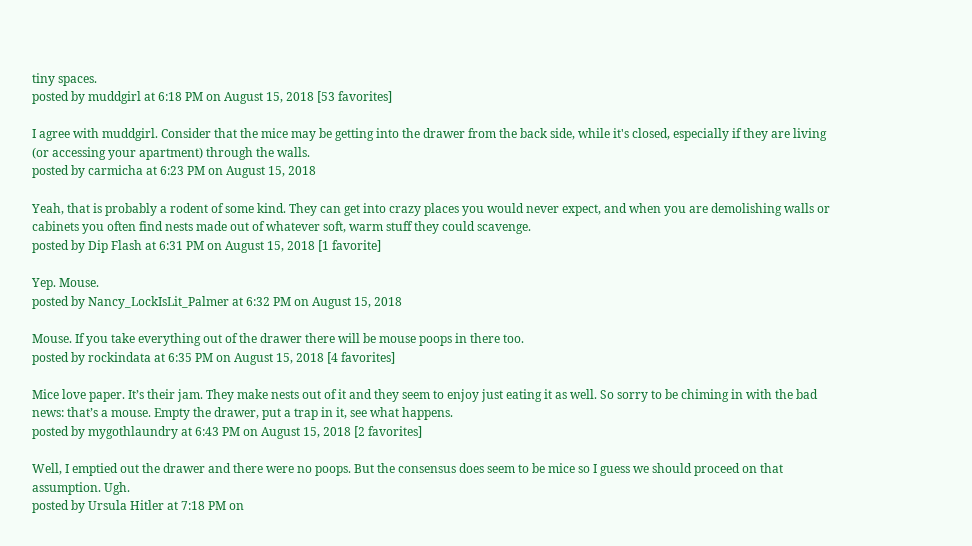tiny spaces.
posted by muddgirl at 6:18 PM on August 15, 2018 [53 favorites]

I agree with muddgirl. Consider that the mice may be getting into the drawer from the back side, while it's closed, especially if they are living (or accessing your apartment) through the walls.
posted by carmicha at 6:23 PM on August 15, 2018

Yeah, that is probably a rodent of some kind. They can get into crazy places you would never expect, and when you are demolishing walls or cabinets you often find nests made out of whatever soft, warm stuff they could scavenge.
posted by Dip Flash at 6:31 PM on August 15, 2018 [1 favorite]

Yep. Mouse.
posted by Nancy_LockIsLit_Palmer at 6:32 PM on August 15, 2018

Mouse. If you take everything out of the drawer there will be mouse poops in there too.
posted by rockindata at 6:35 PM on August 15, 2018 [4 favorites]

Mice love paper. It’s their jam. They make nests out of it and they seem to enjoy just eating it as well. So sorry to be chiming in with the bad news: that’s a mouse. Empty the drawer, put a trap in it, see what happens.
posted by mygothlaundry at 6:43 PM on August 15, 2018 [2 favorites]

Well, I emptied out the drawer and there were no poops. But the consensus does seem to be mice so I guess we should proceed on that assumption. Ugh.
posted by Ursula Hitler at 7:18 PM on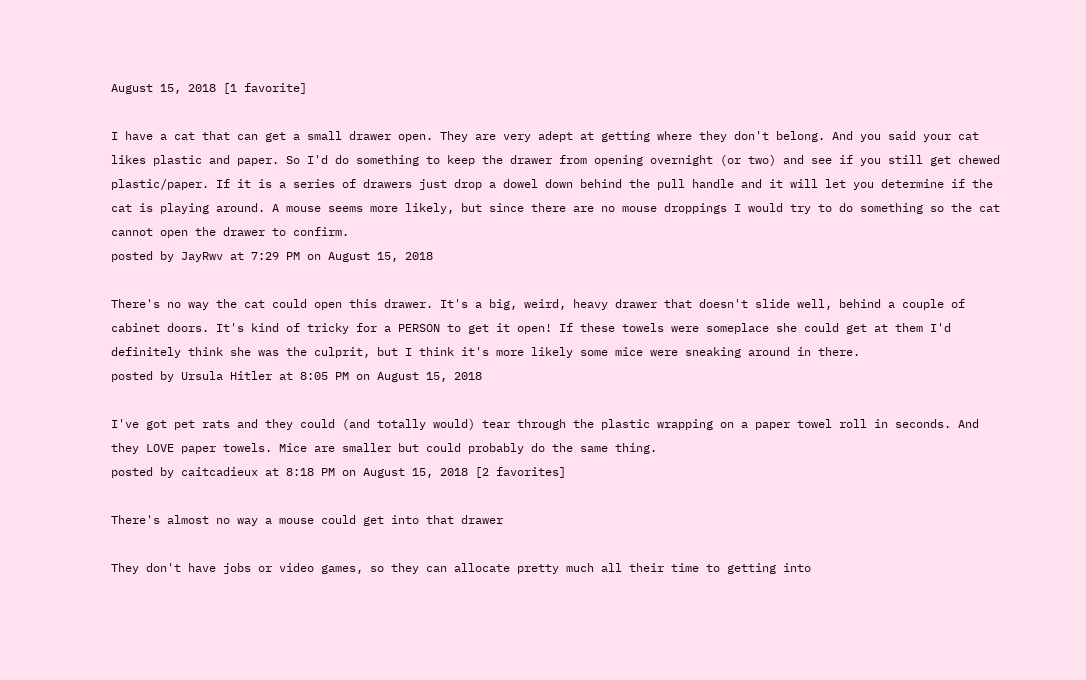August 15, 2018 [1 favorite]

I have a cat that can get a small drawer open. They are very adept at getting where they don't belong. And you said your cat likes plastic and paper. So I'd do something to keep the drawer from opening overnight (or two) and see if you still get chewed plastic/paper. If it is a series of drawers just drop a dowel down behind the pull handle and it will let you determine if the cat is playing around. A mouse seems more likely, but since there are no mouse droppings I would try to do something so the cat cannot open the drawer to confirm.
posted by JayRwv at 7:29 PM on August 15, 2018

There's no way the cat could open this drawer. It's a big, weird, heavy drawer that doesn't slide well, behind a couple of cabinet doors. It's kind of tricky for a PERSON to get it open! If these towels were someplace she could get at them I'd definitely think she was the culprit, but I think it's more likely some mice were sneaking around in there.
posted by Ursula Hitler at 8:05 PM on August 15, 2018

I've got pet rats and they could (and totally would) tear through the plastic wrapping on a paper towel roll in seconds. And they LOVE paper towels. Mice are smaller but could probably do the same thing.
posted by caitcadieux at 8:18 PM on August 15, 2018 [2 favorites]

There's almost no way a mouse could get into that drawer

They don't have jobs or video games, so they can allocate pretty much all their time to getting into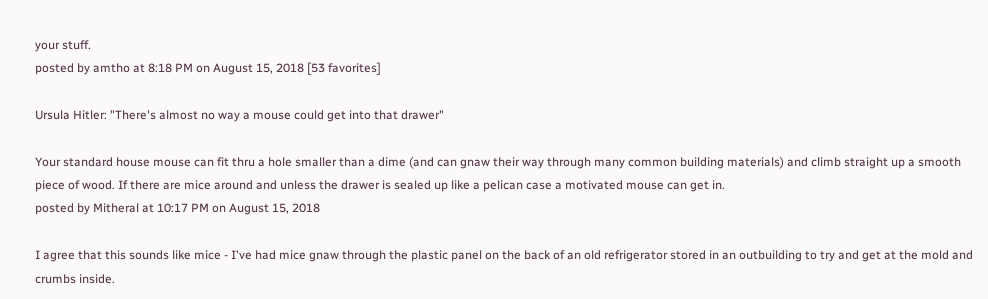your stuff.
posted by amtho at 8:18 PM on August 15, 2018 [53 favorites]

Ursula Hitler: "There's almost no way a mouse could get into that drawer"

Your standard house mouse can fit thru a hole smaller than a dime (and can gnaw their way through many common building materials) and climb straight up a smooth piece of wood. If there are mice around and unless the drawer is sealed up like a pelican case a motivated mouse can get in.
posted by Mitheral at 10:17 PM on August 15, 2018

I agree that this sounds like mice - I've had mice gnaw through the plastic panel on the back of an old refrigerator stored in an outbuilding to try and get at the mold and crumbs inside.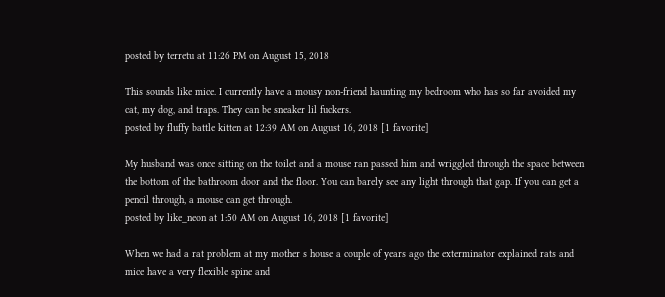posted by terretu at 11:26 PM on August 15, 2018

This sounds like mice. I currently have a mousy non-friend haunting my bedroom who has so far avoided my cat, my dog, and traps. They can be sneaker lil fuckers.
posted by fluffy battle kitten at 12:39 AM on August 16, 2018 [1 favorite]

My husband was once sitting on the toilet and a mouse ran passed him and wriggled through the space between the bottom of the bathroom door and the floor. You can barely see any light through that gap. If you can get a pencil through, a mouse can get through.
posted by like_neon at 1:50 AM on August 16, 2018 [1 favorite]

When we had a rat problem at my mother s house a couple of years ago the exterminator explained rats and mice have a very flexible spine and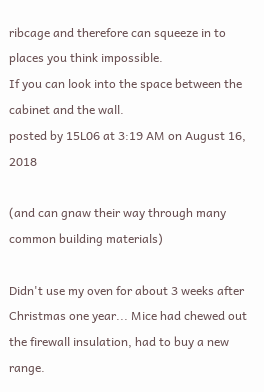ribcage and therefore can squeeze in to places you think impossible.
If you can look into the space between the cabinet and the wall.
posted by 15L06 at 3:19 AM on August 16, 2018

(and can gnaw their way through many common building materials)

Didn't use my oven for about 3 weeks after Christmas one year... Mice had chewed out the firewall insulation, had to buy a new range.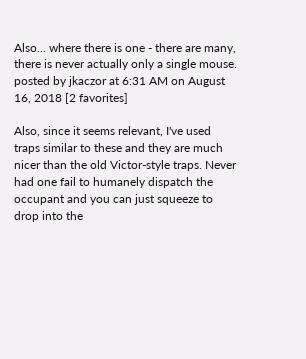Also... where there is one - there are many, there is never actually only a single mouse.
posted by jkaczor at 6:31 AM on August 16, 2018 [2 favorites]

Also, since it seems relevant, I've used traps similar to these and they are much nicer than the old Victor-style traps. Never had one fail to humanely dispatch the occupant and you can just squeeze to drop into the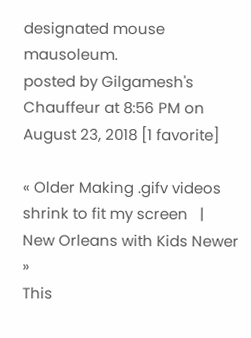designated mouse mausoleum.
posted by Gilgamesh's Chauffeur at 8:56 PM on August 23, 2018 [1 favorite]

« Older Making .gifv videos shrink to fit my screen   |   New Orleans with Kids Newer »
This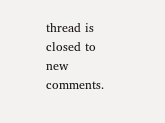thread is closed to new comments.